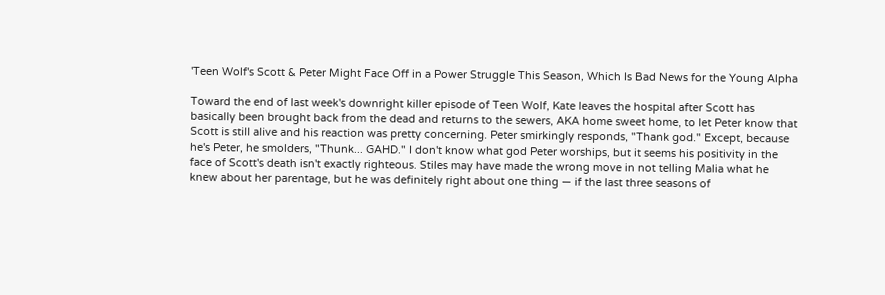'Teen Wolf's Scott & Peter Might Face Off in a Power Struggle This Season, Which Is Bad News for the Young Alpha

Toward the end of last week's downright killer episode of Teen Wolf, Kate leaves the hospital after Scott has basically been brought back from the dead and returns to the sewers, AKA home sweet home, to let Peter know that Scott is still alive and his reaction was pretty concerning. Peter smirkingly responds, "Thank god." Except, because he's Peter, he smolders, "Thunk... GAHD." I don't know what god Peter worships, but it seems his positivity in the face of Scott's death isn't exactly righteous. Stiles may have made the wrong move in not telling Malia what he knew about her parentage, but he was definitely right about one thing — if the last three seasons of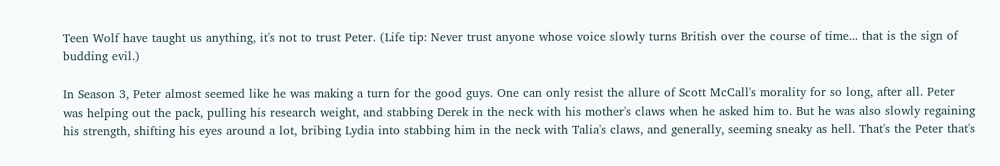Teen Wolf have taught us anything, it's not to trust Peter. (Life tip: Never trust anyone whose voice slowly turns British over the course of time... that is the sign of budding evil.)

In Season 3, Peter almost seemed like he was making a turn for the good guys. One can only resist the allure of Scott McCall's morality for so long, after all. Peter was helping out the pack, pulling his research weight, and stabbing Derek in the neck with his mother's claws when he asked him to. But he was also slowly regaining his strength, shifting his eyes around a lot, bribing Lydia into stabbing him in the neck with Talia's claws, and generally, seeming sneaky as hell. That's the Peter that's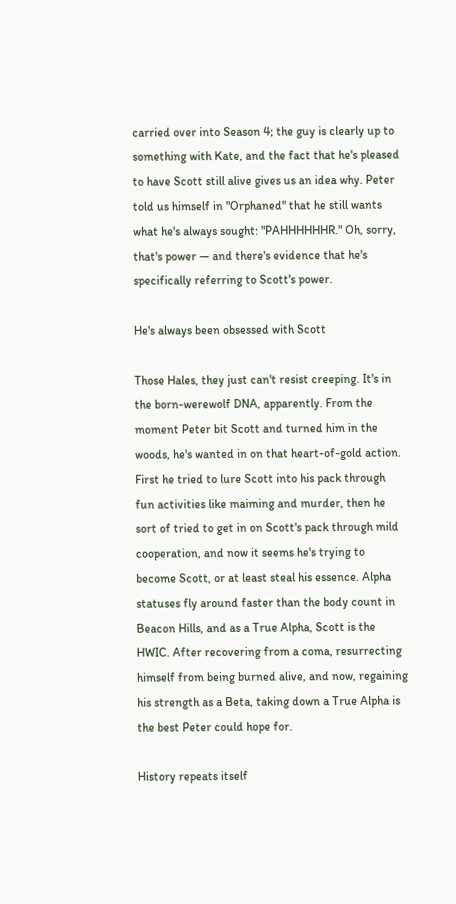carried over into Season 4; the guy is clearly up to something with Kate, and the fact that he's pleased to have Scott still alive gives us an idea why. Peter told us himself in "Orphaned" that he still wants what he's always sought: "PAHHHHHHR." Oh, sorry, that's power — and there's evidence that he's specifically referring to Scott's power.

He's always been obsessed with Scott

Those Hales, they just can't resist creeping. It's in the born-werewolf DNA, apparently. From the moment Peter bit Scott and turned him in the woods, he's wanted in on that heart-of-gold action. First he tried to lure Scott into his pack through fun activities like maiming and murder, then he sort of tried to get in on Scott's pack through mild cooperation, and now it seems he's trying to become Scott, or at least steal his essence. Alpha statuses fly around faster than the body count in Beacon Hills, and as a True Alpha, Scott is the HWIC. After recovering from a coma, resurrecting himself from being burned alive, and now, regaining his strength as a Beta, taking down a True Alpha is the best Peter could hope for.

History repeats itself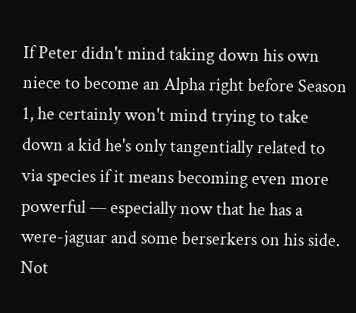If Peter didn't mind taking down his own niece to become an Alpha right before Season 1, he certainly won't mind trying to take down a kid he's only tangentially related to via species if it means becoming even more powerful — especially now that he has a were-jaguar and some berserkers on his side. Not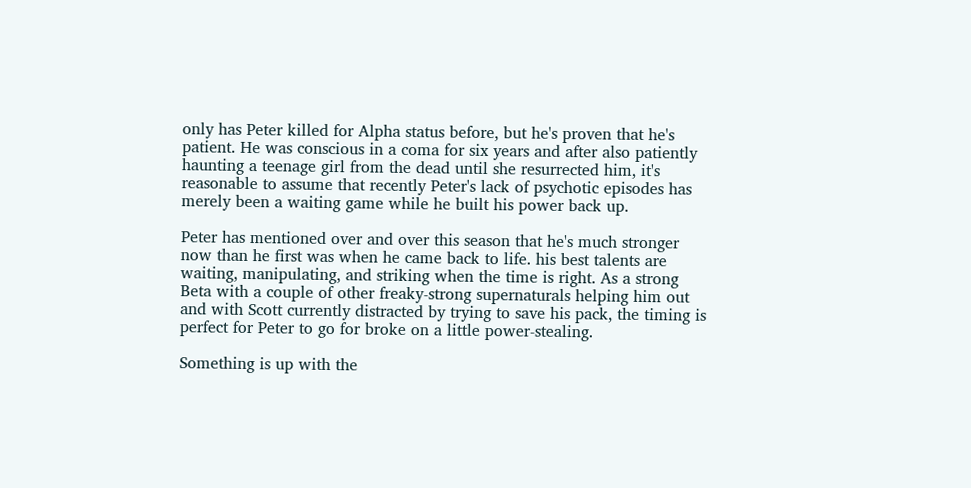only has Peter killed for Alpha status before, but he's proven that he's patient. He was conscious in a coma for six years and after also patiently haunting a teenage girl from the dead until she resurrected him, it's reasonable to assume that recently Peter's lack of psychotic episodes has merely been a waiting game while he built his power back up.

Peter has mentioned over and over this season that he's much stronger now than he first was when he came back to life. his best talents are waiting, manipulating, and striking when the time is right. As a strong Beta with a couple of other freaky-strong supernaturals helping him out and with Scott currently distracted by trying to save his pack, the timing is perfect for Peter to go for broke on a little power-stealing.

Something is up with the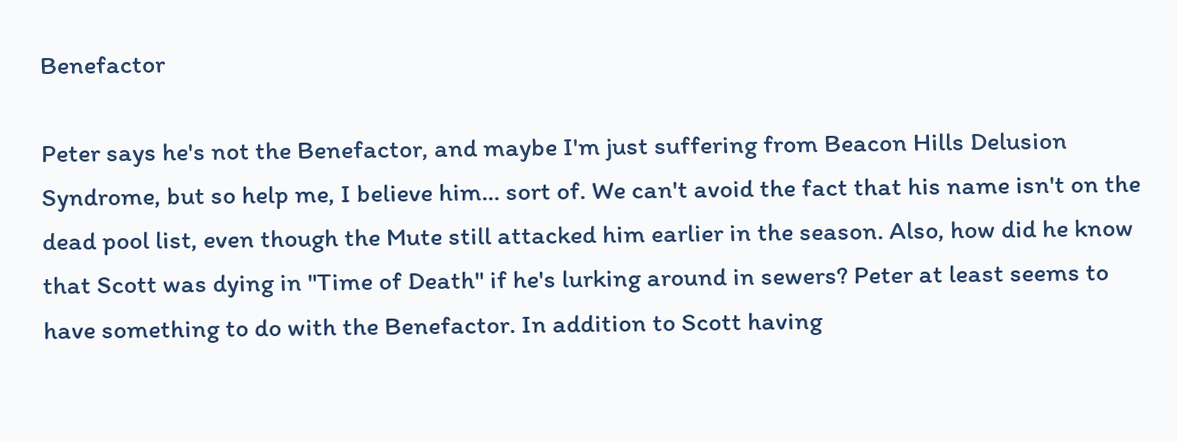Benefactor

Peter says he's not the Benefactor, and maybe I'm just suffering from Beacon Hills Delusion Syndrome, but so help me, I believe him... sort of. We can't avoid the fact that his name isn't on the dead pool list, even though the Mute still attacked him earlier in the season. Also, how did he know that Scott was dying in "Time of Death" if he's lurking around in sewers? Peter at least seems to have something to do with the Benefactor. In addition to Scott having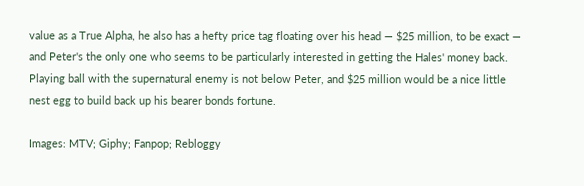value as a True Alpha, he also has a hefty price tag floating over his head — $25 million, to be exact — and Peter's the only one who seems to be particularly interested in getting the Hales' money back. Playing ball with the supernatural enemy is not below Peter, and $25 million would be a nice little nest egg to build back up his bearer bonds fortune.

Images: MTV; Giphy; Fanpop; Rebloggy